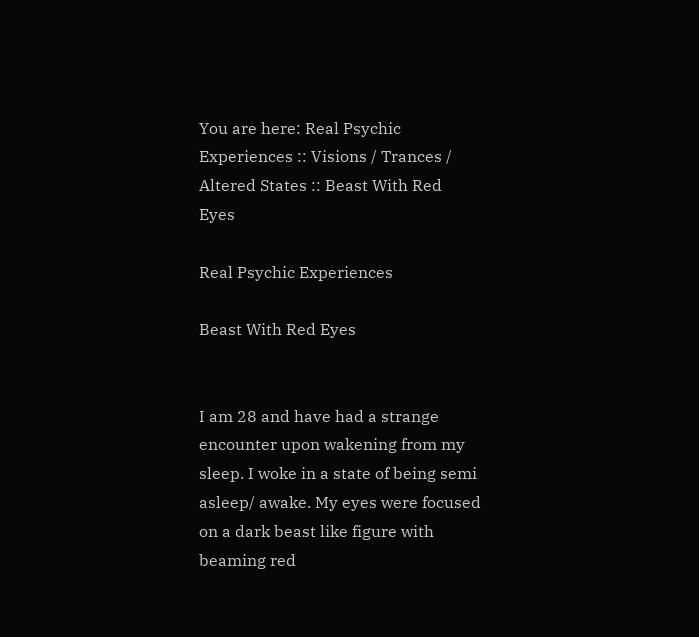You are here: Real Psychic Experiences :: Visions / Trances / Altered States :: Beast With Red Eyes

Real Psychic Experiences

Beast With Red Eyes


I am 28 and have had a strange encounter upon wakening from my sleep. I woke in a state of being semi asleep/ awake. My eyes were focused on a dark beast like figure with beaming red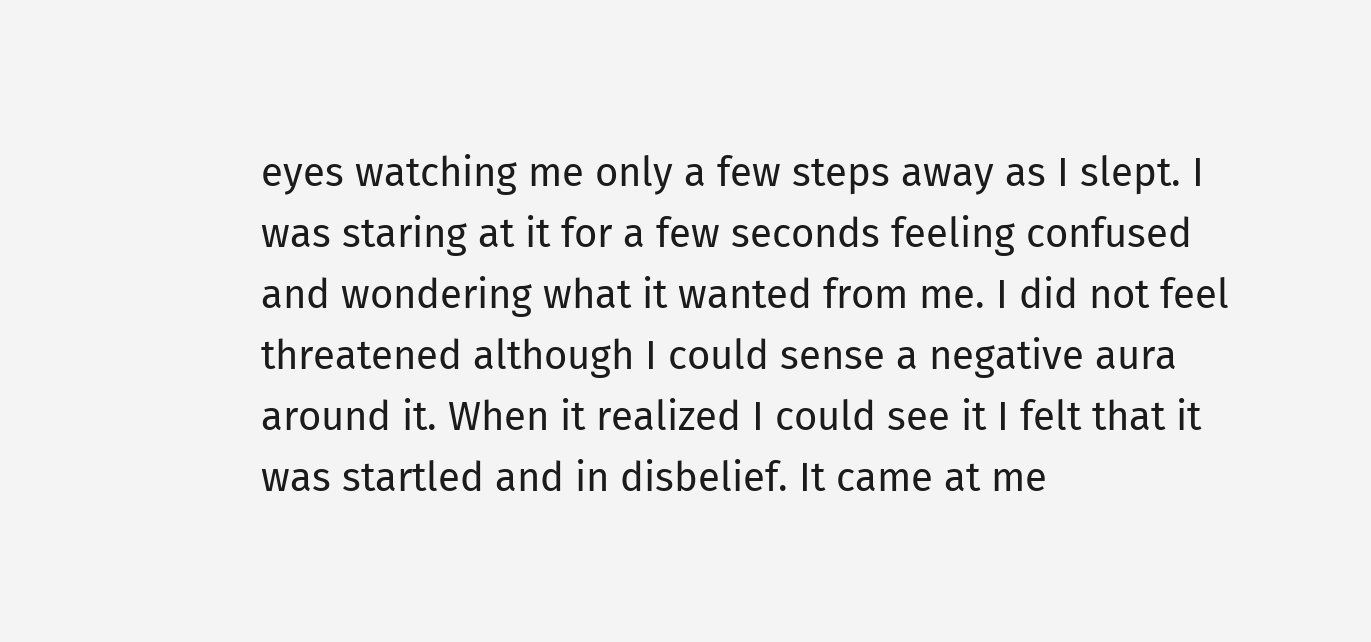eyes watching me only a few steps away as I slept. I was staring at it for a few seconds feeling confused and wondering what it wanted from me. I did not feel threatened although I could sense a negative aura around it. When it realized I could see it I felt that it was startled and in disbelief. It came at me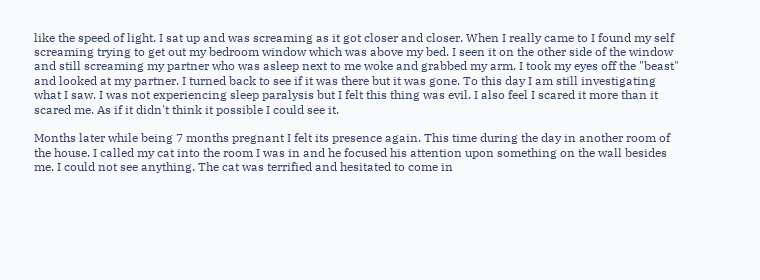like the speed of light. I sat up and was screaming as it got closer and closer. When I really came to I found my self screaming trying to get out my bedroom window which was above my bed. I seen it on the other side of the window and still screaming my partner who was asleep next to me woke and grabbed my arm. I took my eyes off the "beast" and looked at my partner. I turned back to see if it was there but it was gone. To this day I am still investigating what I saw. I was not experiencing sleep paralysis but I felt this thing was evil. I also feel I scared it more than it scared me. As if it didn't think it possible I could see it.

Months later while being 7 months pregnant I felt its presence again. This time during the day in another room of the house. I called my cat into the room I was in and he focused his attention upon something on the wall besides me. I could not see anything. The cat was terrified and hesitated to come in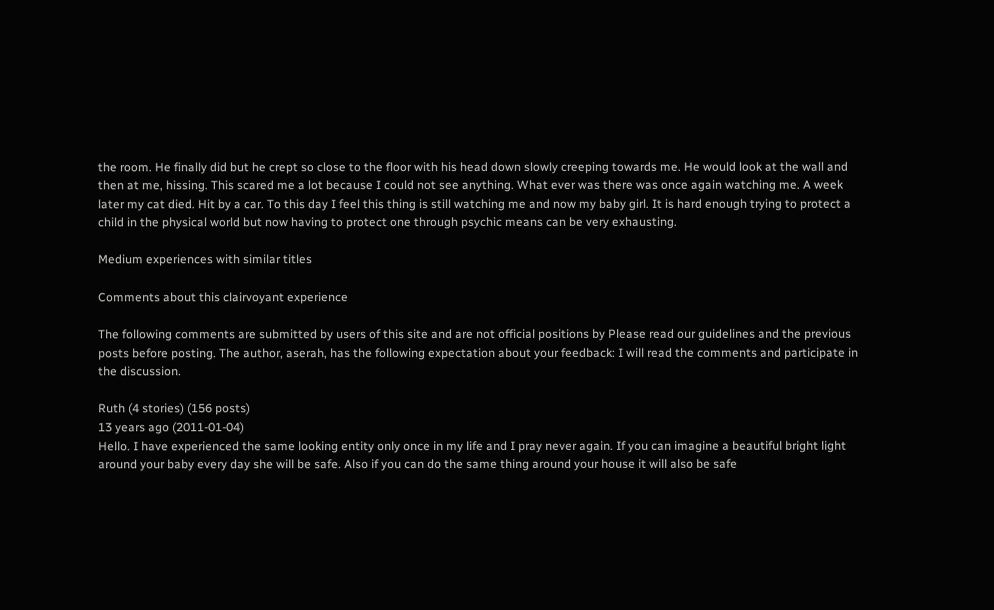the room. He finally did but he crept so close to the floor with his head down slowly creeping towards me. He would look at the wall and then at me, hissing. This scared me a lot because I could not see anything. What ever was there was once again watching me. A week later my cat died. Hit by a car. To this day I feel this thing is still watching me and now my baby girl. It is hard enough trying to protect a child in the physical world but now having to protect one through psychic means can be very exhausting.

Medium experiences with similar titles

Comments about this clairvoyant experience

The following comments are submitted by users of this site and are not official positions by Please read our guidelines and the previous posts before posting. The author, aserah, has the following expectation about your feedback: I will read the comments and participate in the discussion.

Ruth (4 stories) (156 posts)
13 years ago (2011-01-04)
Hello. I have experienced the same looking entity only once in my life and I pray never again. If you can imagine a beautiful bright light around your baby every day she will be safe. Also if you can do the same thing around your house it will also be safe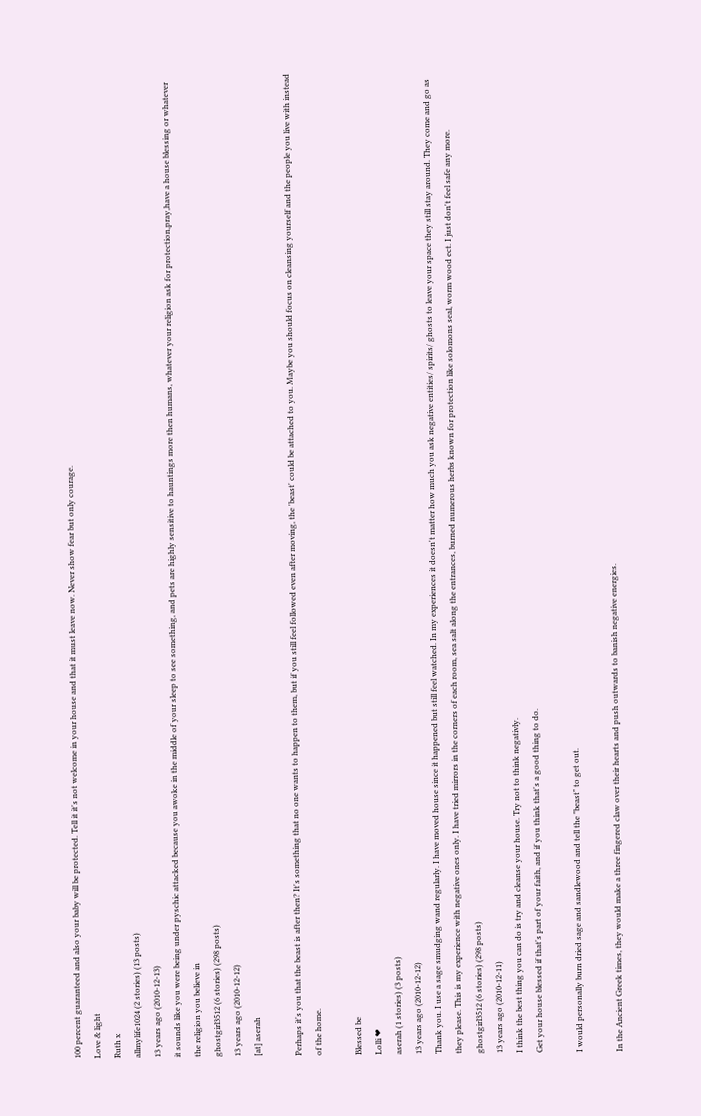100 percent guaranteed and also your baby will be protected. Tell it it's not welcome in your house and that it must leave now. Never show fear but only courage.
Love & light
Ruth x
allmylife1024 (2 stories) (13 posts)
13 years ago (2010-12-13)
it sounds like you were being under pyschic attacked because you awoke in the middle of your sleep to see something, and pets are highly sensitive to hauntings more then humans, whatever your religion ask for protection,pray,have a house blessing or whatever the religion you believe in
ghostgirl3512 (6 stories) (298 posts)
13 years ago (2010-12-12)
[at] aserah

Perhaps it's you that the beast is after then? It's something that no one wants to happen to them, but if you still feel followed even after moving, the 'beast' could be attached to you. Maybe you should focus on cleansing yourself and the people you live with instead of the home.

Blessed be
Lolli ❤
aserah (1 stories) (3 posts)
13 years ago (2010-12-12)
Thank you. I use a sage smudging wand regularly. I have moved house since it happened but still feel watched. In my experiences it doesn't matter how much you ask negative entities/ spirits/ ghosts to leave your space they still stay around. They come and go as they please. This is my experience with negative ones only. I have tried mirrors in the corners of each room, sea salt along the entrances, burned numerous herbs known for protection like solomons seal, worm wood ect. I just don't feel safe any more.
ghostgirl3512 (6 stories) (298 posts)
13 years ago (2010-12-11)
I think the best thing you can do is try and cleanse your house. Try not to think negativly.
Get your house blessed if that's part of your faith, and if you think that's a good thing to do.

I would personally burn dried sage and sandlewood and tell the "beast" to get out.

In the Ancient Greek times, they would make a three fingered claw over their hearts and push outwards to banish negative energies.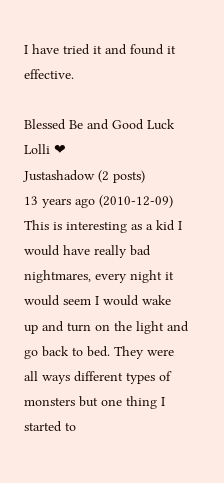I have tried it and found it effective.

Blessed Be and Good Luck
Lolli ❤
Justashadow (2 posts)
13 years ago (2010-12-09)
This is interesting as a kid I would have really bad nightmares, every night it would seem I would wake up and turn on the light and go back to bed. They were all ways different types of monsters but one thing I started to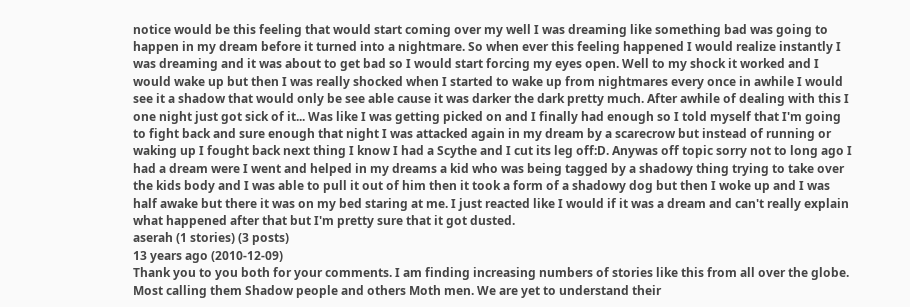notice would be this feeling that would start coming over my well I was dreaming like something bad was going to happen in my dream before it turned into a nightmare. So when ever this feeling happened I would realize instantly I was dreaming and it was about to get bad so I would start forcing my eyes open. Well to my shock it worked and I would wake up but then I was really shocked when I started to wake up from nightmares every once in awhile I would see it a shadow that would only be see able cause it was darker the dark pretty much. After awhile of dealing with this I one night just got sick of it... Was like I was getting picked on and I finally had enough so I told myself that I'm going to fight back and sure enough that night I was attacked again in my dream by a scarecrow but instead of running or waking up I fought back next thing I know I had a Scythe and I cut its leg off:D. Anywas off topic sorry not to long ago I had a dream were I went and helped in my dreams a kid who was being tagged by a shadowy thing trying to take over the kids body and I was able to pull it out of him then it took a form of a shadowy dog but then I woke up and I was half awake but there it was on my bed staring at me. I just reacted like I would if it was a dream and can't really explain what happened after that but I'm pretty sure that it got dusted.
aserah (1 stories) (3 posts)
13 years ago (2010-12-09)
Thank you to you both for your comments. I am finding increasing numbers of stories like this from all over the globe. Most calling them Shadow people and others Moth men. We are yet to understand their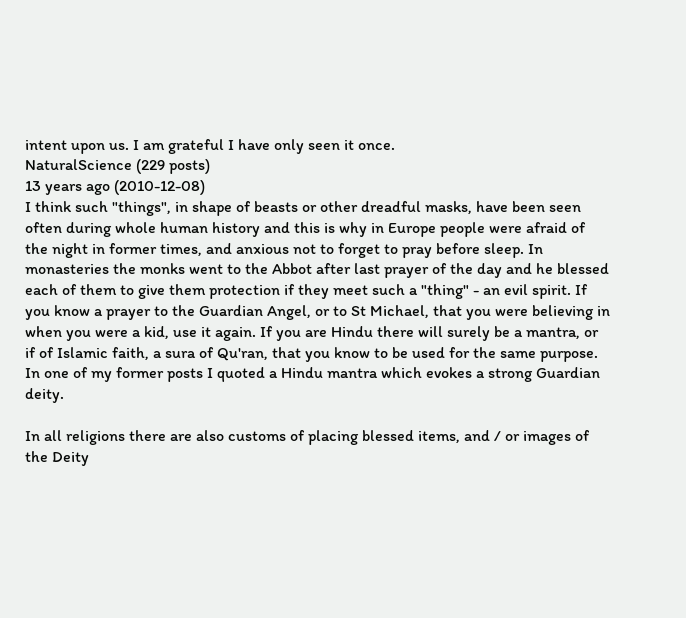intent upon us. I am grateful I have only seen it once.
NaturalScience (229 posts)
13 years ago (2010-12-08)
I think such "things", in shape of beasts or other dreadful masks, have been seen often during whole human history and this is why in Europe people were afraid of the night in former times, and anxious not to forget to pray before sleep. In monasteries the monks went to the Abbot after last prayer of the day and he blessed each of them to give them protection if they meet such a "thing" - an evil spirit. If you know a prayer to the Guardian Angel, or to St Michael, that you were believing in when you were a kid, use it again. If you are Hindu there will surely be a mantra, or if of Islamic faith, a sura of Qu'ran, that you know to be used for the same purpose. In one of my former posts I quoted a Hindu mantra which evokes a strong Guardian deity.

In all religions there are also customs of placing blessed items, and / or images of the Deity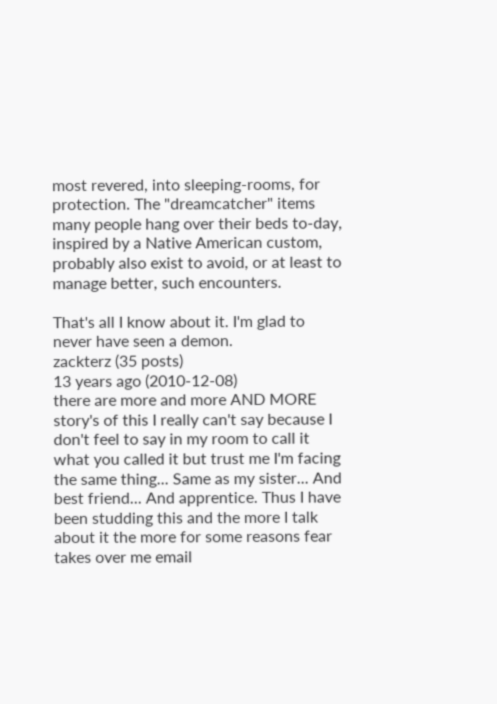most revered, into sleeping-rooms, for protection. The "dreamcatcher" items many people hang over their beds to-day, inspired by a Native American custom, probably also exist to avoid, or at least to manage better, such encounters.

That's all I know about it. I'm glad to never have seen a demon.
zackterz (35 posts)
13 years ago (2010-12-08)
there are more and more AND MORE story's of this I really can't say because I don't feel to say in my room to call it what you called it but trust me I'm facing the same thing... Same as my sister... And best friend... And apprentice. Thus I have been studding this and the more I talk about it the more for some reasons fear takes over me email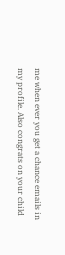me when ever you get a chance emails in my profile. Also congrats on your child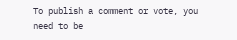To publish a comment or vote, you need to be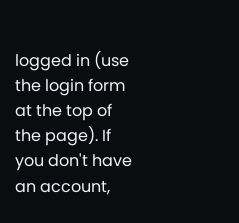logged in (use the login form at the top of the page). If you don't have an account,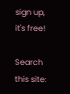sign up, it's free!

Search this site: